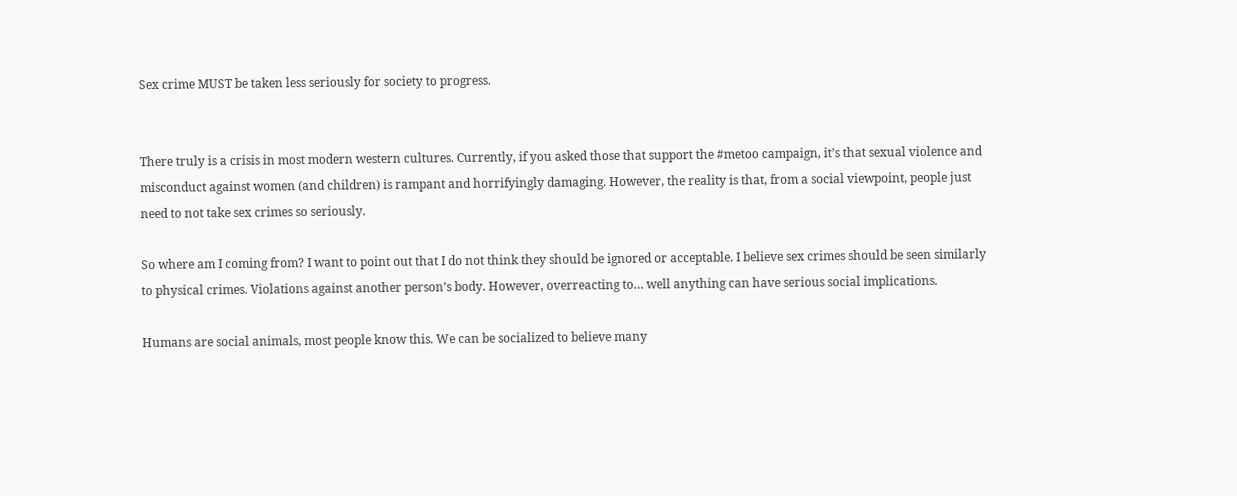Sex crime MUST be taken less seriously for society to progress.


There truly is a crisis in most modern western cultures. Currently, if you asked those that support the #metoo campaign, it’s that sexual violence and misconduct against women (and children) is rampant and horrifyingly damaging. However, the reality is that, from a social viewpoint, people just need to not take sex crimes so seriously.

So where am I coming from? I want to point out that I do not think they should be ignored or acceptable. I believe sex crimes should be seen similarly to physical crimes. Violations against another person’s body. However, overreacting to… well anything can have serious social implications.

Humans are social animals, most people know this. We can be socialized to believe many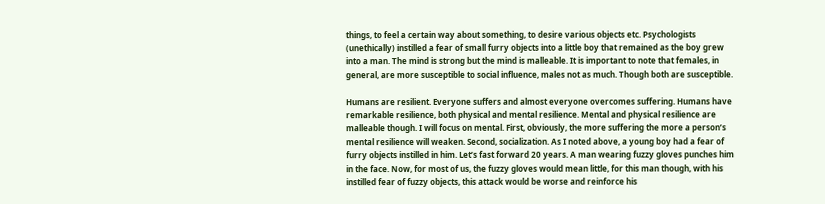things, to feel a certain way about something, to desire various objects etc. Psychologists (unethically) instilled a fear of small furry objects into a little boy that remained as the boy grew into a man. The mind is strong but the mind is malleable. It is important to note that females, in general, are more susceptible to social influence, males not as much. Though both are susceptible.

Humans are resilient. Everyone suffers and almost everyone overcomes suffering. Humans have remarkable resilience, both physical and mental resilience. Mental and physical resilience are malleable though. I will focus on mental. First, obviously, the more suffering the more a person’s mental resilience will weaken. Second, socialization. As I noted above, a young boy had a fear of furry objects instilled in him. Let’s fast forward 20 years. A man wearing fuzzy gloves punches him in the face. Now, for most of us, the fuzzy gloves would mean little, for this man though, with his instilled fear of fuzzy objects, this attack would be worse and reinforce his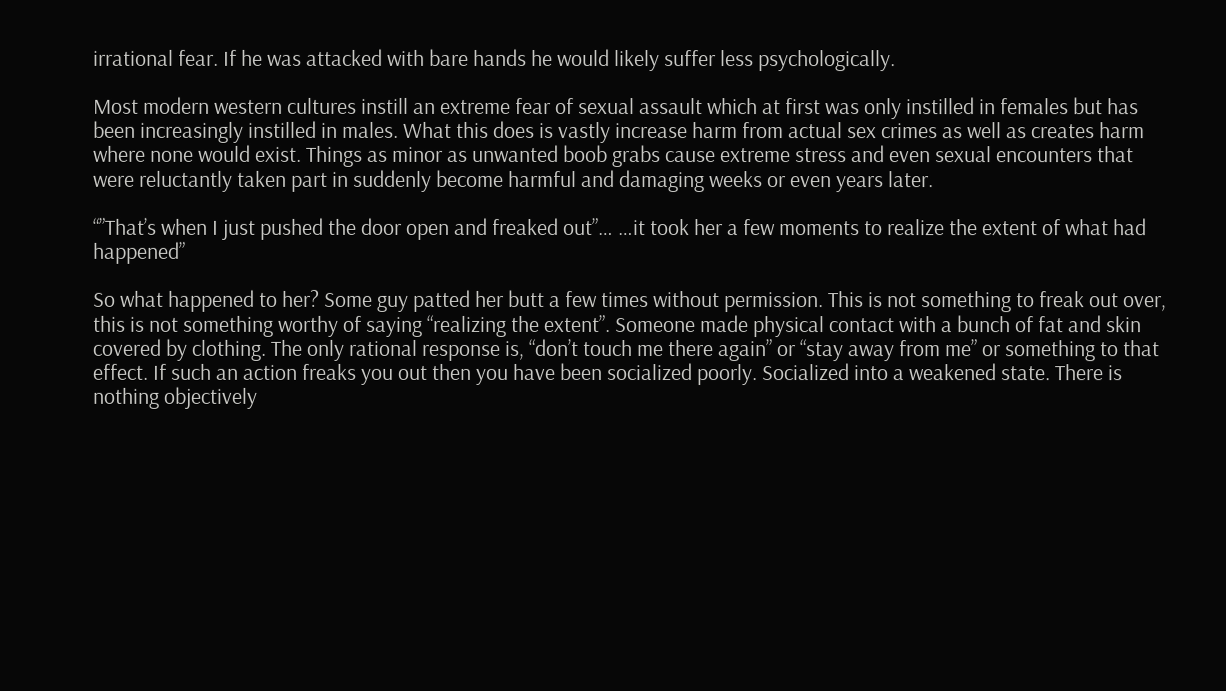irrational fear. If he was attacked with bare hands he would likely suffer less psychologically.

Most modern western cultures instill an extreme fear of sexual assault which at first was only instilled in females but has been increasingly instilled in males. What this does is vastly increase harm from actual sex crimes as well as creates harm where none would exist. Things as minor as unwanted boob grabs cause extreme stress and even sexual encounters that were reluctantly taken part in suddenly become harmful and damaging weeks or even years later.

“”That’s when I just pushed the door open and freaked out”… …it took her a few moments to realize the extent of what had happened”

So what happened to her? Some guy patted her butt a few times without permission. This is not something to freak out over, this is not something worthy of saying “realizing the extent”. Someone made physical contact with a bunch of fat and skin covered by clothing. The only rational response is, “don’t touch me there again” or “stay away from me” or something to that effect. If such an action freaks you out then you have been socialized poorly. Socialized into a weakened state. There is nothing objectively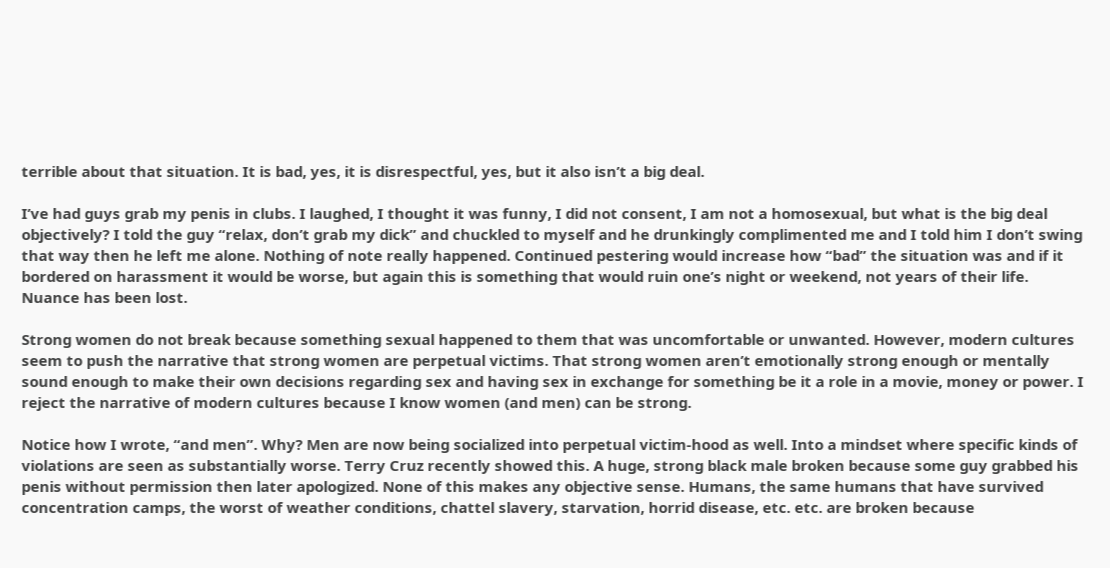terrible about that situation. It is bad, yes, it is disrespectful, yes, but it also isn’t a big deal.

I’ve had guys grab my penis in clubs. I laughed, I thought it was funny, I did not consent, I am not a homosexual, but what is the big deal objectively? I told the guy “relax, don’t grab my dick” and chuckled to myself and he drunkingly complimented me and I told him I don’t swing that way then he left me alone. Nothing of note really happened. Continued pestering would increase how “bad” the situation was and if it bordered on harassment it would be worse, but again this is something that would ruin one’s night or weekend, not years of their life. Nuance has been lost.

Strong women do not break because something sexual happened to them that was uncomfortable or unwanted. However, modern cultures seem to push the narrative that strong women are perpetual victims. That strong women aren’t emotionally strong enough or mentally sound enough to make their own decisions regarding sex and having sex in exchange for something be it a role in a movie, money or power. I reject the narrative of modern cultures because I know women (and men) can be strong.

Notice how I wrote, “and men”. Why? Men are now being socialized into perpetual victim-hood as well. Into a mindset where specific kinds of violations are seen as substantially worse. Terry Cruz recently showed this. A huge, strong black male broken because some guy grabbed his penis without permission then later apologized. None of this makes any objective sense. Humans, the same humans that have survived concentration camps, the worst of weather conditions, chattel slavery, starvation, horrid disease, etc. etc. are broken because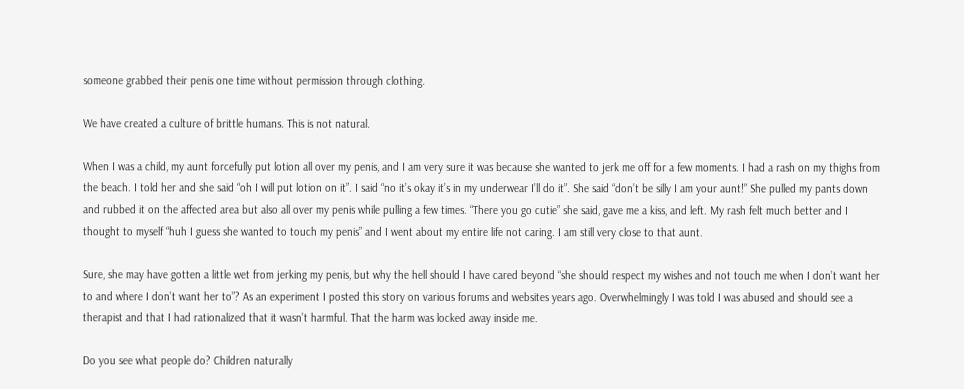someone grabbed their penis one time without permission through clothing.

We have created a culture of brittle humans. This is not natural.

When I was a child, my aunt forcefully put lotion all over my penis, and I am very sure it was because she wanted to jerk me off for a few moments. I had a rash on my thighs from the beach. I told her and she said “oh I will put lotion on it”. I said “no it’s okay it’s in my underwear I’ll do it”. She said “don’t be silly I am your aunt!” She pulled my pants down and rubbed it on the affected area but also all over my penis while pulling a few times. “There you go cutie” she said, gave me a kiss, and left. My rash felt much better and I thought to myself “huh I guess she wanted to touch my penis” and I went about my entire life not caring. I am still very close to that aunt.

Sure, she may have gotten a little wet from jerking my penis, but why the hell should I have cared beyond “she should respect my wishes and not touch me when I don’t want her to and where I don’t want her to”? As an experiment I posted this story on various forums and websites years ago. Overwhelmingly I was told I was abused and should see a therapist and that I had rationalized that it wasn’t harmful. That the harm was locked away inside me.

Do you see what people do? Children naturally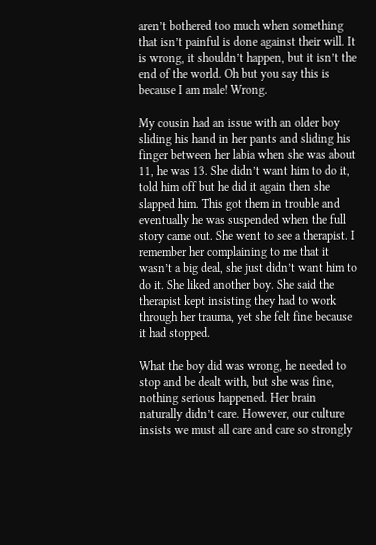aren’t bothered too much when something that isn’t painful is done against their will. It is wrong, it shouldn’t happen, but it isn’t the end of the world. Oh but you say this is because I am male! Wrong.

My cousin had an issue with an older boy sliding his hand in her pants and sliding his finger between her labia when she was about 11, he was 13. She didn’t want him to do it, told him off but he did it again then she slapped him. This got them in trouble and eventually he was suspended when the full story came out. She went to see a therapist. I remember her complaining to me that it wasn’t a big deal, she just didn’t want him to do it. She liked another boy. She said the therapist kept insisting they had to work through her trauma, yet she felt fine because it had stopped.

What the boy did was wrong, he needed to stop and be dealt with, but she was fine, nothing serious happened. Her brain naturally didn’t care. However, our culture insists we must all care and care so strongly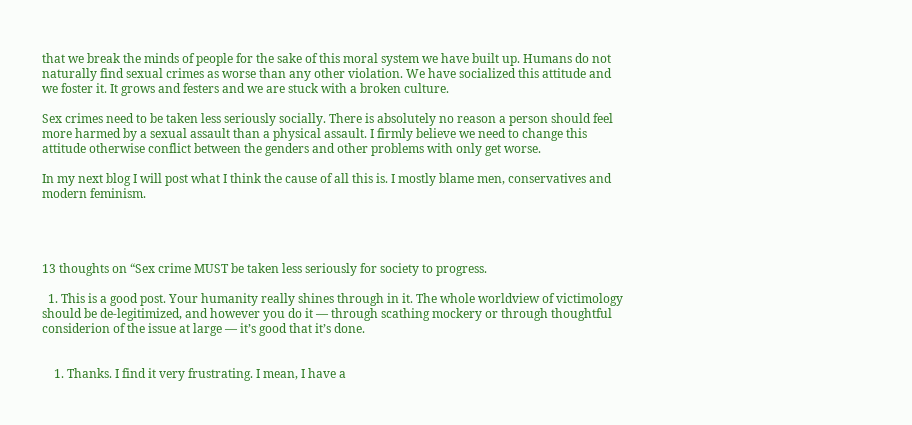that we break the minds of people for the sake of this moral system we have built up. Humans do not naturally find sexual crimes as worse than any other violation. We have socialized this attitude and we foster it. It grows and festers and we are stuck with a broken culture.

Sex crimes need to be taken less seriously socially. There is absolutely no reason a person should feel more harmed by a sexual assault than a physical assault. I firmly believe we need to change this attitude otherwise conflict between the genders and other problems with only get worse.

In my next blog I will post what I think the cause of all this is. I mostly blame men, conservatives and modern feminism.




13 thoughts on “Sex crime MUST be taken less seriously for society to progress.

  1. This is a good post. Your humanity really shines through in it. The whole worldview of victimology should be de-legitimized, and however you do it — through scathing mockery or through thoughtful considerion of the issue at large — it’s good that it’s done.


    1. Thanks. I find it very frustrating. I mean, I have a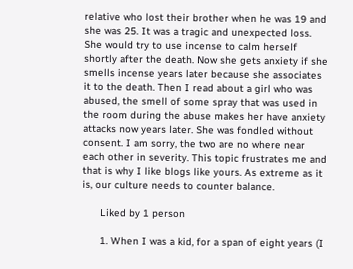relative who lost their brother when he was 19 and she was 25. It was a tragic and unexpected loss. She would try to use incense to calm herself shortly after the death. Now she gets anxiety if she smells incense years later because she associates it to the death. Then I read about a girl who was abused, the smell of some spray that was used in the room during the abuse makes her have anxiety attacks now years later. She was fondled without consent. I am sorry, the two are no where near each other in severity. This topic frustrates me and that is why I like blogs like yours. As extreme as it is, our culture needs to counter balance.

      Liked by 1 person

      1. When I was a kid, for a span of eight years (I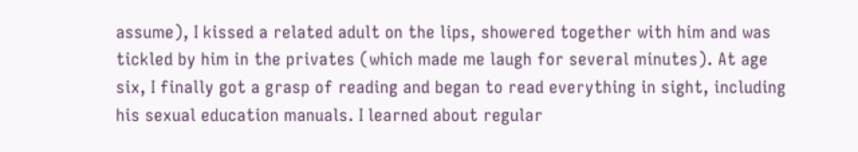assume), I kissed a related adult on the lips, showered together with him and was tickled by him in the privates (which made me laugh for several minutes). At age six, I finally got a grasp of reading and began to read everything in sight, including his sexual education manuals. I learned about regular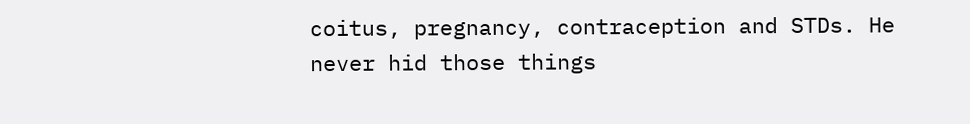coitus, pregnancy, contraception and STDs. He never hid those things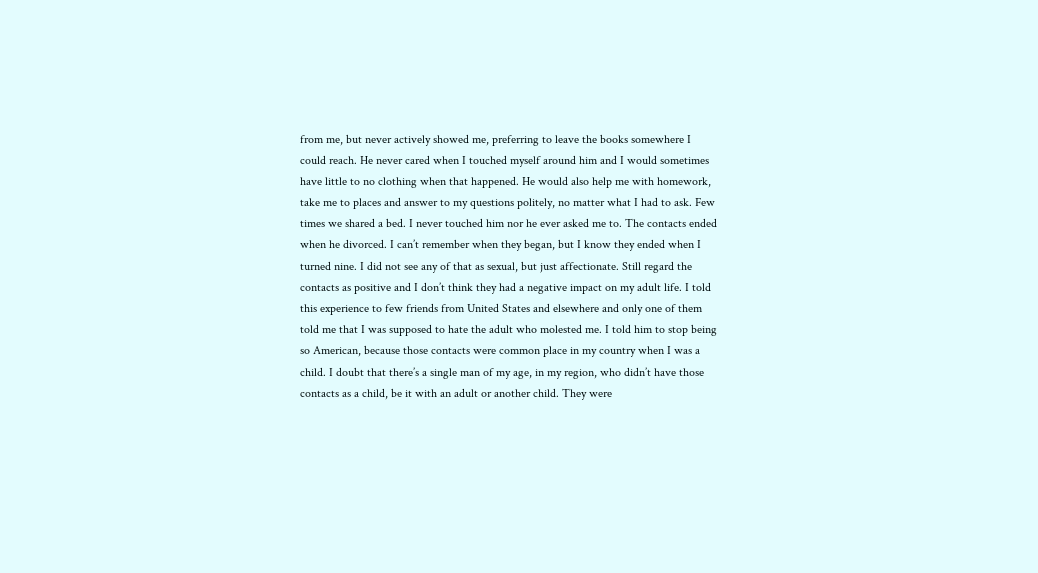from me, but never actively showed me, preferring to leave the books somewhere I could reach. He never cared when I touched myself around him and I would sometimes have little to no clothing when that happened. He would also help me with homework, take me to places and answer to my questions politely, no matter what I had to ask. Few times we shared a bed. I never touched him nor he ever asked me to. The contacts ended when he divorced. I can’t remember when they began, but I know they ended when I turned nine. I did not see any of that as sexual, but just affectionate. Still regard the contacts as positive and I don’t think they had a negative impact on my adult life. I told this experience to few friends from United States and elsewhere and only one of them told me that I was supposed to hate the adult who molested me. I told him to stop being so American, because those contacts were common place in my country when I was a child. I doubt that there’s a single man of my age, in my region, who didn’t have those contacts as a child, be it with an adult or another child. They were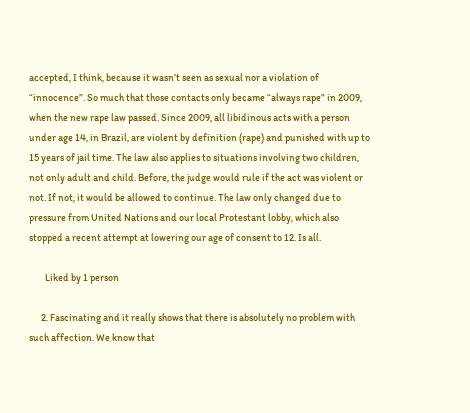accepted, I think, because it wasn’t seen as sexual nor a violation of “innocence”. So much that those contacts only became “always rape” in 2009, when the new rape law passed. Since 2009, all libidinous acts with a person under age 14, in Brazil, are violent by definition (rape) and punished with up to 15 years of jail time. The law also applies to situations involving two children, not only adult and child. Before, the judge would rule if the act was violent or not. If not, it would be allowed to continue. The law only changed due to pressure from United Nations and our local Protestant lobby, which also stopped a recent attempt at lowering our age of consent to 12. Is all.

        Liked by 1 person

      2. Fascinating and it really shows that there is absolutely no problem with such affection. We know that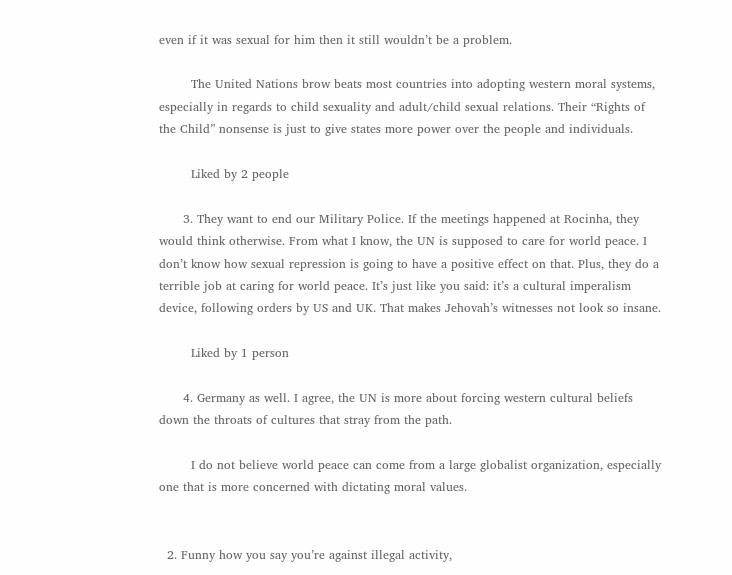even if it was sexual for him then it still wouldn’t be a problem.

        The United Nations brow beats most countries into adopting western moral systems, especially in regards to child sexuality and adult/child sexual relations. Their “Rights of the Child” nonsense is just to give states more power over the people and individuals.

        Liked by 2 people

      3. They want to end our Military Police. If the meetings happened at Rocinha, they would think otherwise. From what I know, the UN is supposed to care for world peace. I don’t know how sexual repression is going to have a positive effect on that. Plus, they do a terrible job at caring for world peace. It’s just like you said: it’s a cultural imperalism device, following orders by US and UK. That makes Jehovah’s witnesses not look so insane.

        Liked by 1 person

      4. Germany as well. I agree, the UN is more about forcing western cultural beliefs down the throats of cultures that stray from the path.

        I do not believe world peace can come from a large globalist organization, especially one that is more concerned with dictating moral values.


  2. Funny how you say you’re against illegal activity,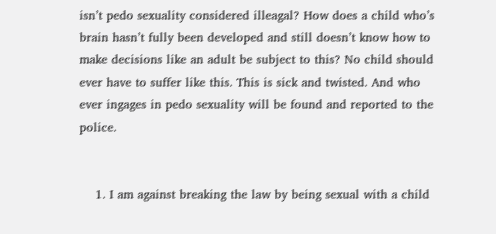isn’t pedo sexuality considered illeagal? How does a child who’s brain hasn’t fully been developed and still doesn’t know how to make decisions like an adult be subject to this? No child should ever have to suffer like this. This is sick and twisted. And who ever ingages in pedo sexuality will be found and reported to the police.


    1. I am against breaking the law by being sexual with a child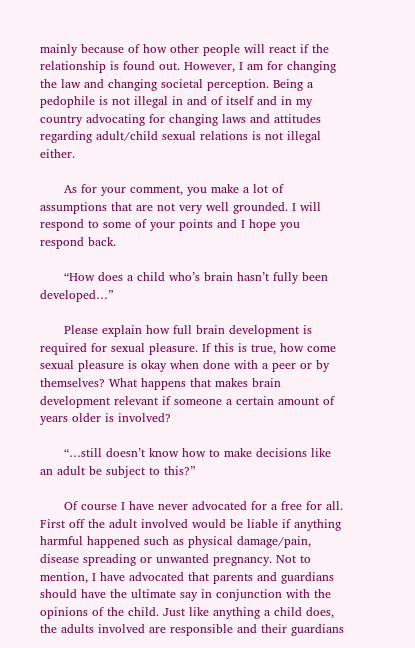mainly because of how other people will react if the relationship is found out. However, I am for changing the law and changing societal perception. Being a pedophile is not illegal in and of itself and in my country advocating for changing laws and attitudes regarding adult/child sexual relations is not illegal either.

      As for your comment, you make a lot of assumptions that are not very well grounded. I will respond to some of your points and I hope you respond back.

      “How does a child who’s brain hasn’t fully been developed…”

      Please explain how full brain development is required for sexual pleasure. If this is true, how come sexual pleasure is okay when done with a peer or by themselves? What happens that makes brain development relevant if someone a certain amount of years older is involved?

      “…still doesn’t know how to make decisions like an adult be subject to this?”

      Of course I have never advocated for a free for all. First off the adult involved would be liable if anything harmful happened such as physical damage/pain, disease spreading or unwanted pregnancy. Not to mention, I have advocated that parents and guardians should have the ultimate say in conjunction with the opinions of the child. Just like anything a child does, the adults involved are responsible and their guardians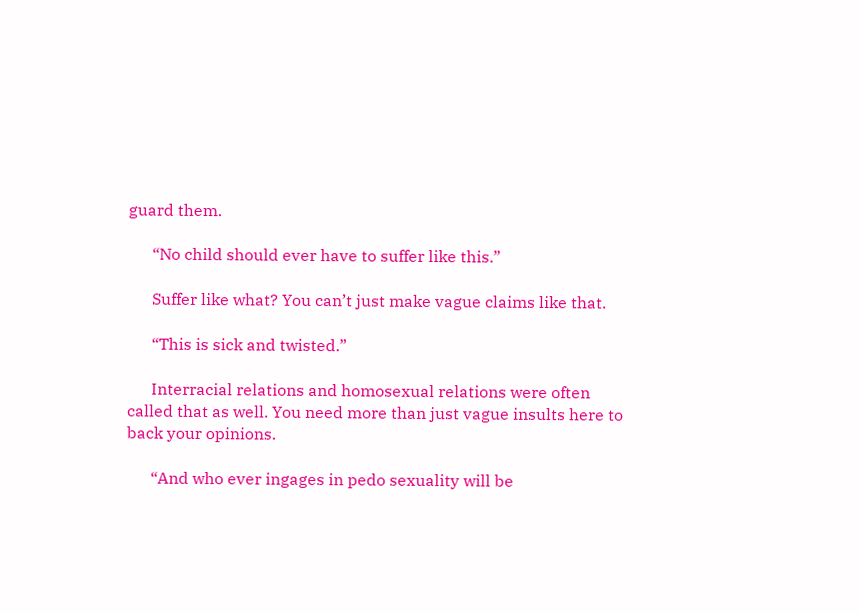guard them.

      “No child should ever have to suffer like this.”

      Suffer like what? You can’t just make vague claims like that.

      “This is sick and twisted.”

      Interracial relations and homosexual relations were often called that as well. You need more than just vague insults here to back your opinions.

      “And who ever ingages in pedo sexuality will be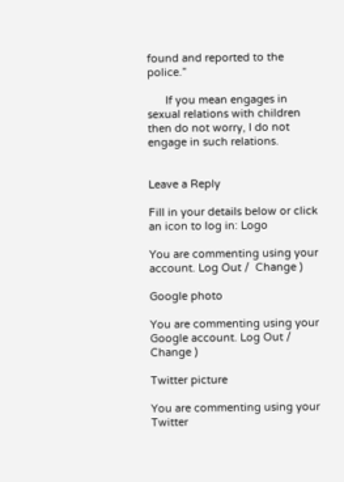found and reported to the police.”

      If you mean engages in sexual relations with children then do not worry, I do not engage in such relations.


Leave a Reply

Fill in your details below or click an icon to log in: Logo

You are commenting using your account. Log Out /  Change )

Google photo

You are commenting using your Google account. Log Out /  Change )

Twitter picture

You are commenting using your Twitter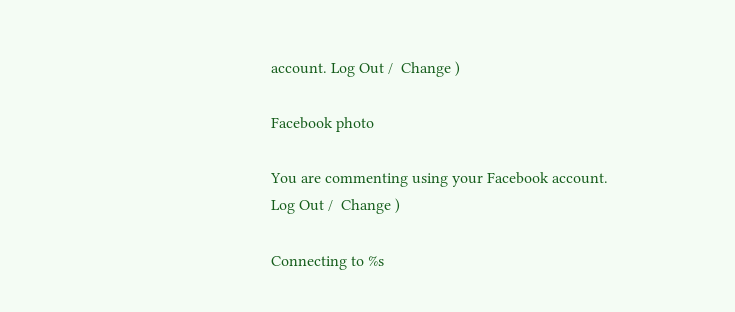account. Log Out /  Change )

Facebook photo

You are commenting using your Facebook account. Log Out /  Change )

Connecting to %s